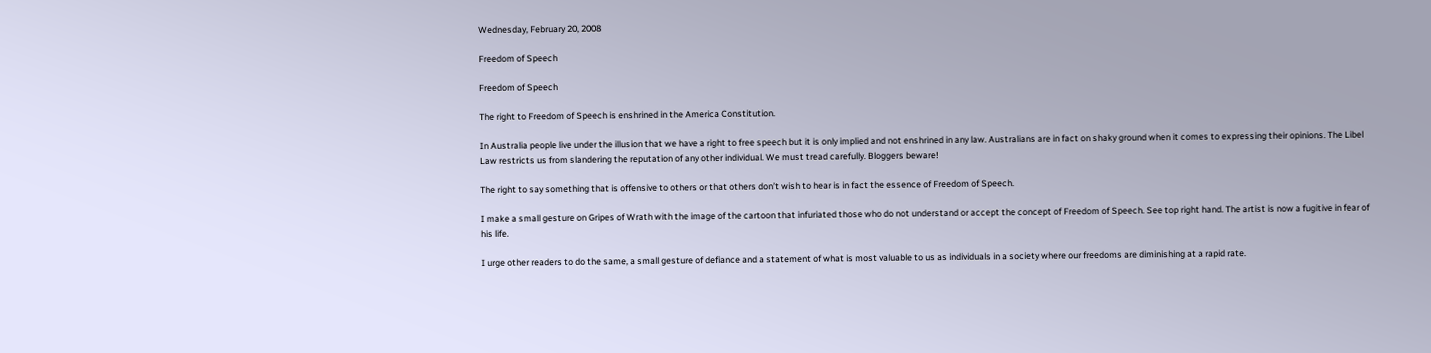Wednesday, February 20, 2008

Freedom of Speech

Freedom of Speech

The right to Freedom of Speech is enshrined in the America Constitution.

In Australia people live under the illusion that we have a right to free speech but it is only implied and not enshrined in any law. Australians are in fact on shaky ground when it comes to expressing their opinions. The Libel Law restricts us from slandering the reputation of any other individual. We must tread carefully. Bloggers beware!

The right to say something that is offensive to others or that others don’t wish to hear is in fact the essence of Freedom of Speech.

I make a small gesture on Gripes of Wrath with the image of the cartoon that infuriated those who do not understand or accept the concept of Freedom of Speech. See top right hand. The artist is now a fugitive in fear of his life.

I urge other readers to do the same, a small gesture of defiance and a statement of what is most valuable to us as individuals in a society where our freedoms are diminishing at a rapid rate.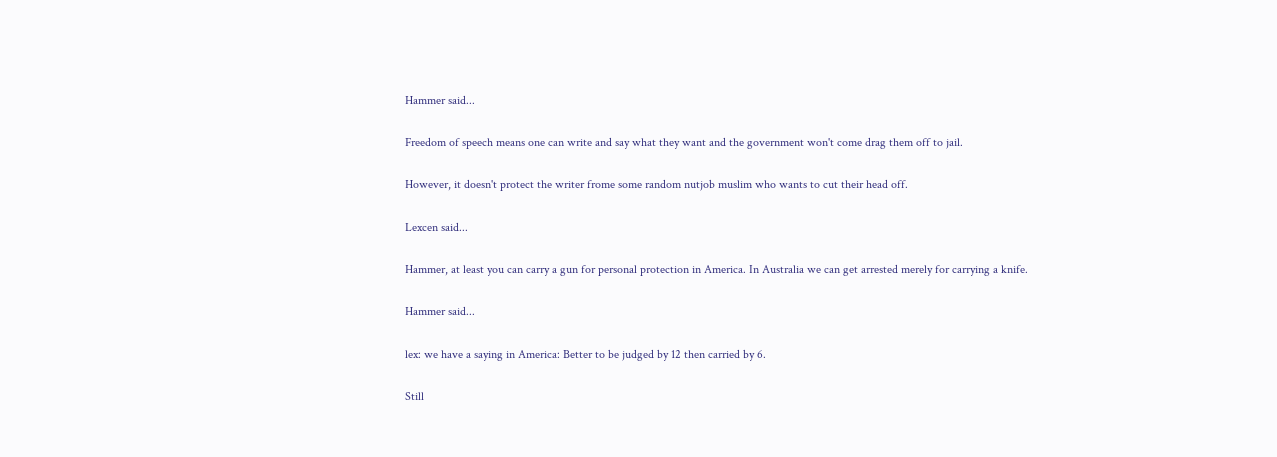Hammer said...

Freedom of speech means one can write and say what they want and the government won't come drag them off to jail.

However, it doesn't protect the writer frome some random nutjob muslim who wants to cut their head off.

Lexcen said...

Hammer, at least you can carry a gun for personal protection in America. In Australia we can get arrested merely for carrying a knife.

Hammer said...

lex: we have a saying in America: Better to be judged by 12 then carried by 6.

Still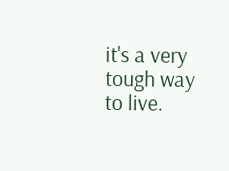it's a very tough way to live.